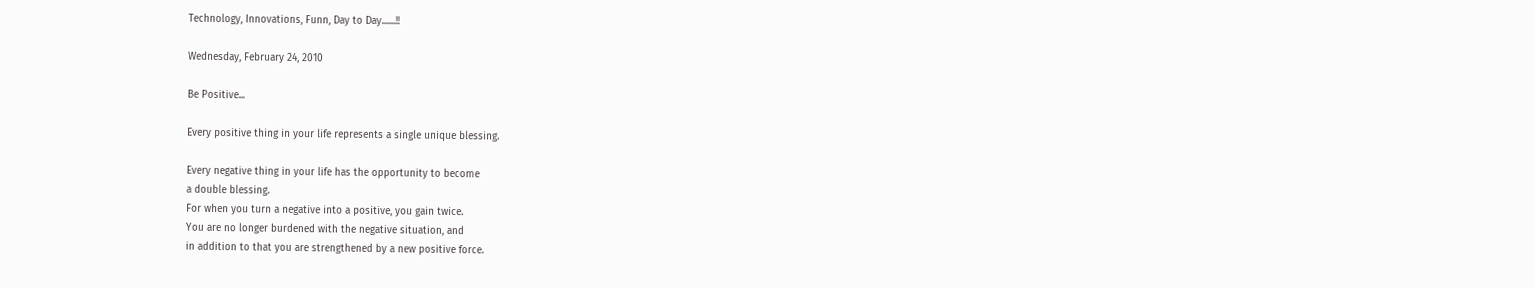Technology, Innovations, Funn, Day to Day.......!!

Wednesday, February 24, 2010

Be Positive...

Every positive thing in your life represents a single unique blessing.

Every negative thing in your life has the opportunity to become
a double blessing.
For when you turn a negative into a positive, you gain twice.
You are no longer burdened with the negative situation, and
in addition to that you are strengthened by a new positive force.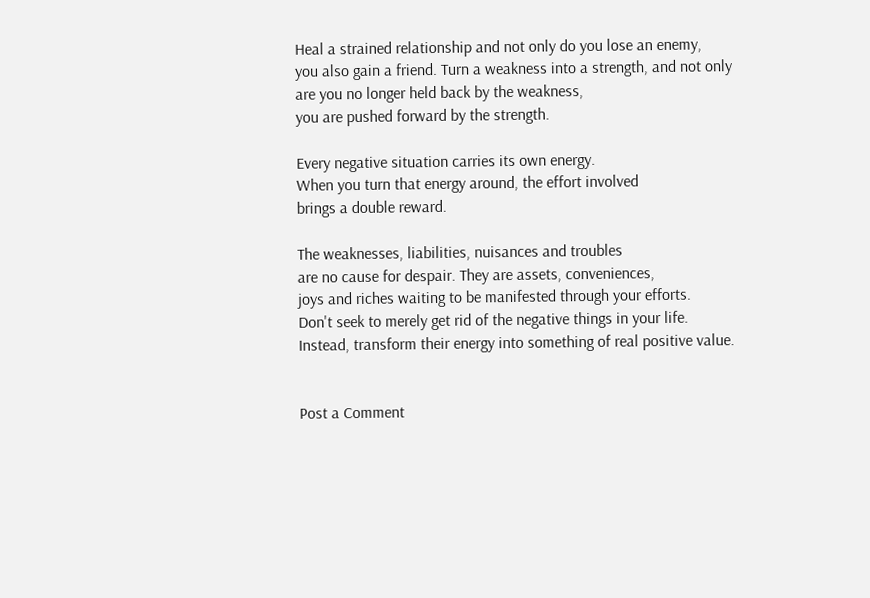Heal a strained relationship and not only do you lose an enemy,
you also gain a friend. Turn a weakness into a strength, and not only
are you no longer held back by the weakness,
you are pushed forward by the strength.

Every negative situation carries its own energy.
When you turn that energy around, the effort involved
brings a double reward.

The weaknesses, liabilities, nuisances and troubles
are no cause for despair. They are assets, conveniences,
joys and riches waiting to be manifested through your efforts.
Don't seek to merely get rid of the negative things in your life.
Instead, transform their energy into something of real positive value.


Post a Comment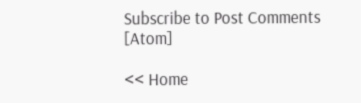Subscribe to Post Comments [Atom]

<< Home